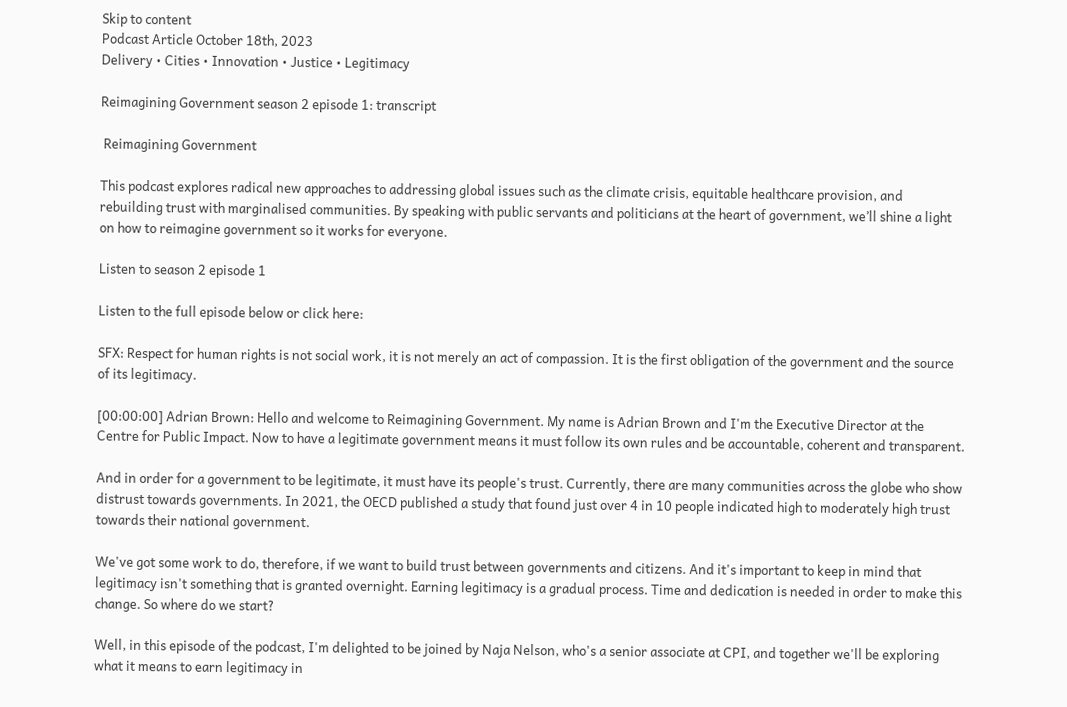Skip to content
Podcast Article October 18th, 2023
Delivery • Cities • Innovation • Justice • Legitimacy

Reimagining Government season 2 episode 1: transcript

 Reimagining Government

This podcast explores radical new approaches to addressing global issues such as the climate crisis, equitable healthcare provision, and rebuilding trust with marginalised communities. By speaking with public servants and politicians at the heart of government, we’ll shine a light on how to reimagine government so it works for everyone.

Listen to season 2 episode 1

Listen to the full episode below or click here:

SFX: Respect for human rights is not social work, it is not merely an act of compassion. It is the first obligation of the government and the source of its legitimacy.

[00:00:00] Adrian Brown: Hello and welcome to Reimagining Government. My name is Adrian Brown and I'm the Executive Director at the Centre for Public Impact. Now to have a legitimate government means it must follow its own rules and be accountable, coherent and transparent.

And in order for a government to be legitimate, it must have its people's trust. Currently, there are many communities across the globe who show distrust towards governments. In 2021, the OECD published a study that found just over 4 in 10 people indicated high to moderately high trust towards their national government.

We've got some work to do, therefore, if we want to build trust between governments and citizens. And it's important to keep in mind that legitimacy isn't something that is granted overnight. Earning legitimacy is a gradual process. Time and dedication is needed in order to make this change. So where do we start?

Well, in this episode of the podcast, I'm delighted to be joined by Naja Nelson, who's a senior associate at CPI, and together we'll be exploring what it means to earn legitimacy in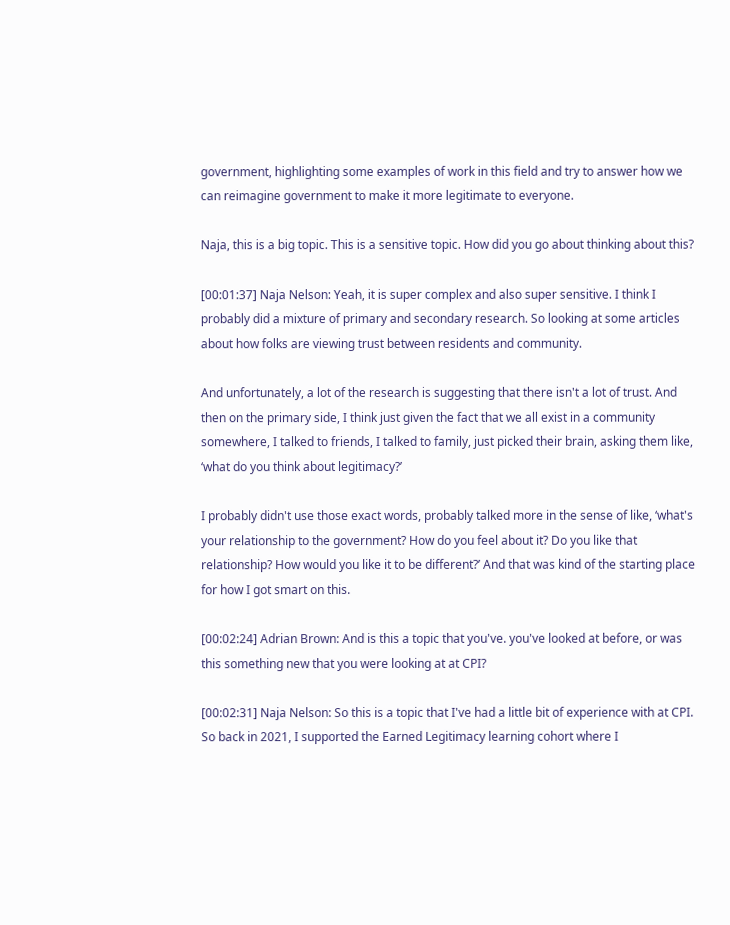government, highlighting some examples of work in this field and try to answer how we can reimagine government to make it more legitimate to everyone.

Naja, this is a big topic. This is a sensitive topic. How did you go about thinking about this?

[00:01:37] Naja Nelson: Yeah, it is super complex and also super sensitive. I think I probably did a mixture of primary and secondary research. So looking at some articles about how folks are viewing trust between residents and community.

And unfortunately, a lot of the research is suggesting that there isn't a lot of trust. And then on the primary side, I think just given the fact that we all exist in a community somewhere, I talked to friends, I talked to family, just picked their brain, asking them like, ‘what do you think about legitimacy?’

I probably didn't use those exact words, probably talked more in the sense of like, ‘what's your relationship to the government? How do you feel about it? Do you like that relationship? How would you like it to be different?’ And that was kind of the starting place for how I got smart on this.

[00:02:24] Adrian Brown: And is this a topic that you've. you've looked at before, or was this something new that you were looking at at CPI?

[00:02:31] Naja Nelson: So this is a topic that I've had a little bit of experience with at CPI. So back in 2021, I supported the Earned Legitimacy learning cohort where I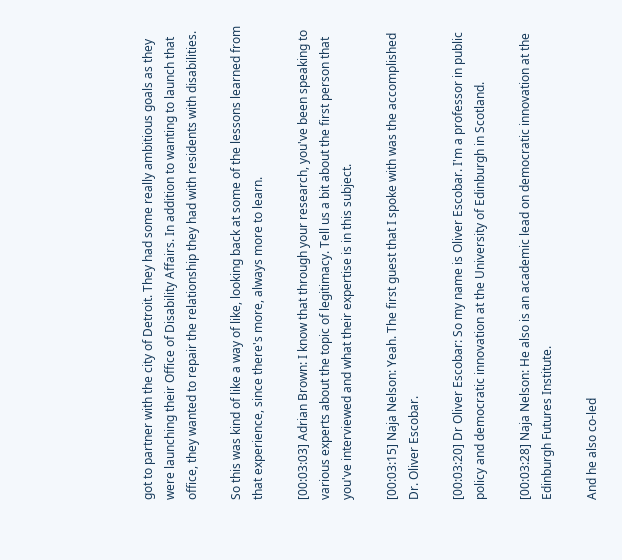got to partner with the city of Detroit. They had some really ambitious goals as they were launching their Office of Disability Affairs. In addition to wanting to launch that office, they wanted to repair the relationship they had with residents with disabilities.

So this was kind of like a way of like, looking back at some of the lessons learned from that experience, since there's more, always more to learn.

[00:03:03] Adrian Brown: I know that through your research, you've been speaking to various experts about the topic of legitimacy. Tell us a bit about the first person that you've interviewed and what their expertise is in this subject.

[00:03:15] Naja Nelson: Yeah. The first guest that I spoke with was the accomplished Dr. Oliver Escobar.

[00:03:20] Dr Oliver Escobar: So my name is Oliver Escobar. I'm a professor in public policy and democratic innovation at the University of Edinburgh in Scotland.

[00:03:28] Naja Nelson: He also is an academic lead on democratic innovation at the Edinburgh Futures Institute.

And he also co-led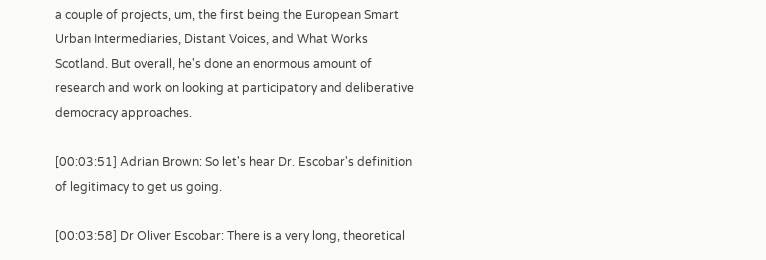a couple of projects, um, the first being the European Smart Urban Intermediaries, Distant Voices, and What Works Scotland. But overall, he's done an enormous amount of research and work on looking at participatory and deliberative democracy approaches.

[00:03:51] Adrian Brown: So let's hear Dr. Escobar's definition of legitimacy to get us going.

[00:03:58] Dr Oliver Escobar: There is a very long, theoretical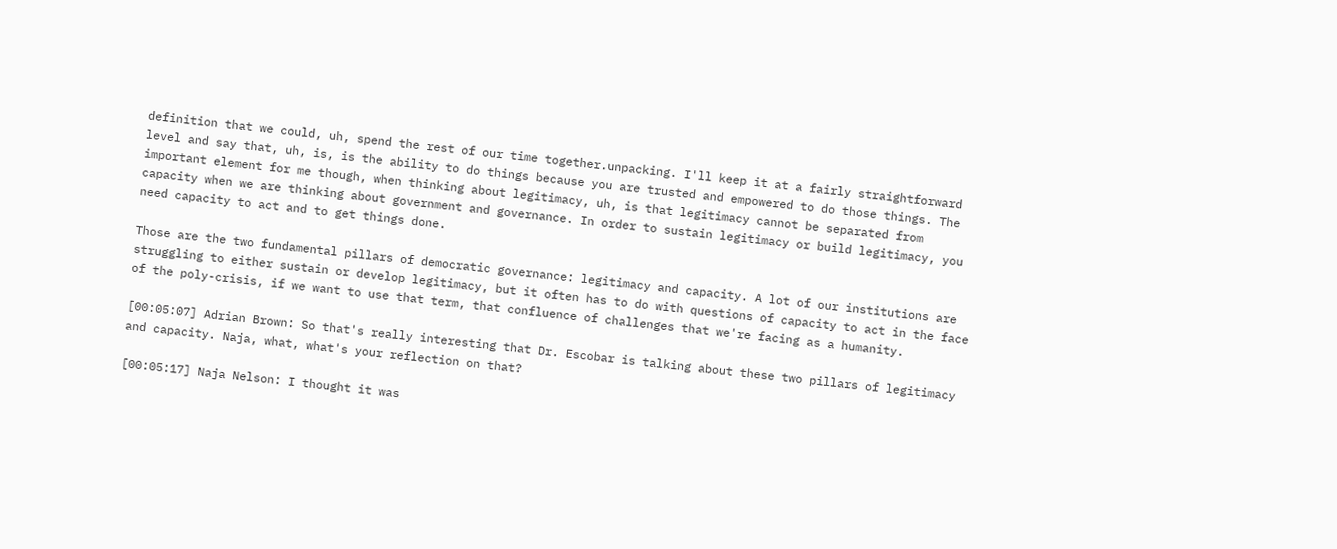definition that we could, uh, spend the rest of our time together.unpacking. I'll keep it at a fairly straightforward level and say that, uh, is, is the ability to do things because you are trusted and empowered to do those things. The important element for me though, when thinking about legitimacy, uh, is that legitimacy cannot be separated from capacity when we are thinking about government and governance. In order to sustain legitimacy or build legitimacy, you need capacity to act and to get things done.

Those are the two fundamental pillars of democratic governance: legitimacy and capacity. A lot of our institutions are struggling to either sustain or develop legitimacy, but it often has to do with questions of capacity to act in the face of the poly-crisis, if we want to use that term, that confluence of challenges that we're facing as a humanity.

[00:05:07] Adrian Brown: So that's really interesting that Dr. Escobar is talking about these two pillars of legitimacy and capacity. Naja, what, what's your reflection on that?

[00:05:17] Naja Nelson: I thought it was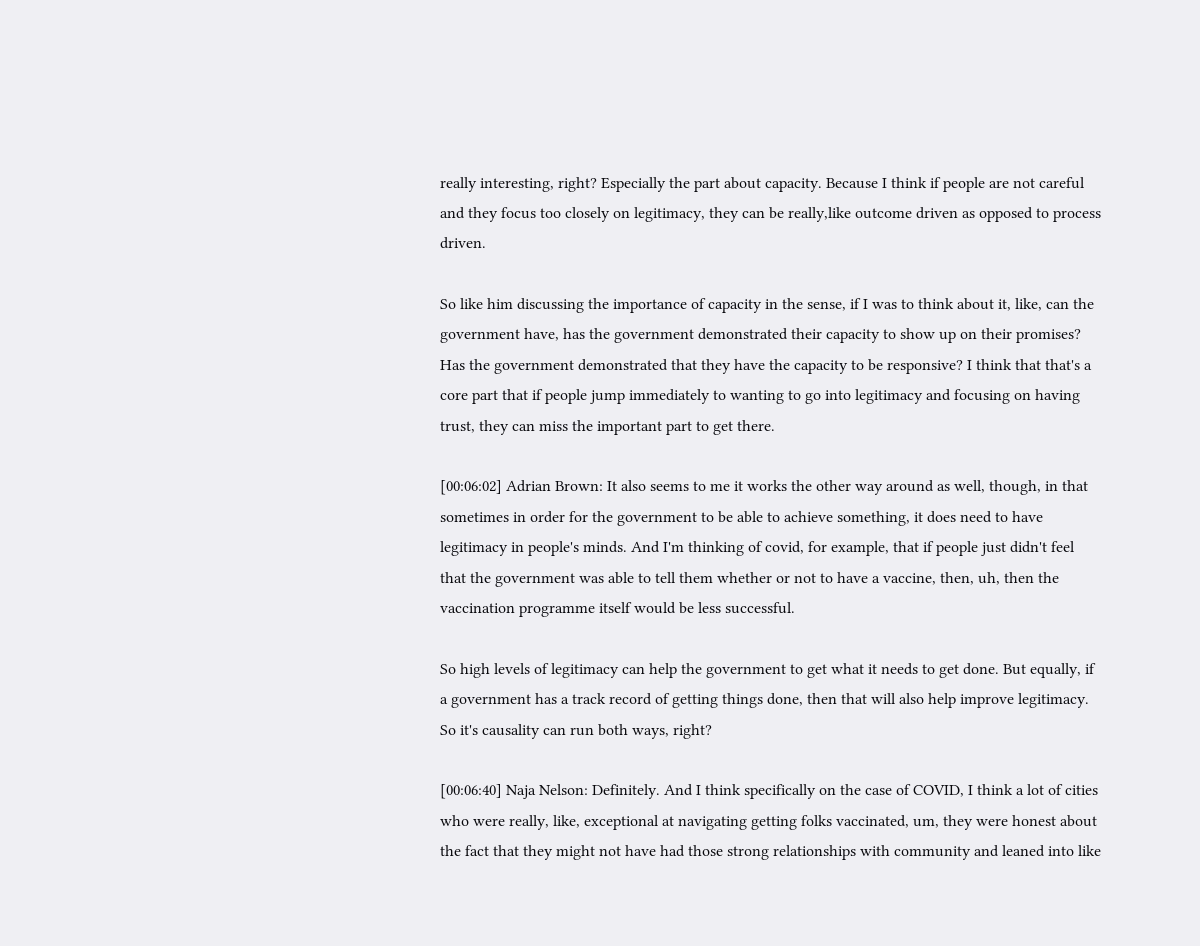really interesting, right? Especially the part about capacity. Because I think if people are not careful and they focus too closely on legitimacy, they can be really,like outcome driven as opposed to process driven.

So like him discussing the importance of capacity in the sense, if I was to think about it, like, can the government have, has the government demonstrated their capacity to show up on their promises? Has the government demonstrated that they have the capacity to be responsive? I think that that's a core part that if people jump immediately to wanting to go into legitimacy and focusing on having trust, they can miss the important part to get there.

[00:06:02] Adrian Brown: It also seems to me it works the other way around as well, though, in that sometimes in order for the government to be able to achieve something, it does need to have legitimacy in people's minds. And I'm thinking of covid, for example, that if people just didn't feel that the government was able to tell them whether or not to have a vaccine, then, uh, then the vaccination programme itself would be less successful.

So high levels of legitimacy can help the government to get what it needs to get done. But equally, if a government has a track record of getting things done, then that will also help improve legitimacy. So it's causality can run both ways, right?

[00:06:40] Naja Nelson: Definitely. And I think specifically on the case of COVID, I think a lot of cities who were really, like, exceptional at navigating getting folks vaccinated, um, they were honest about the fact that they might not have had those strong relationships with community and leaned into like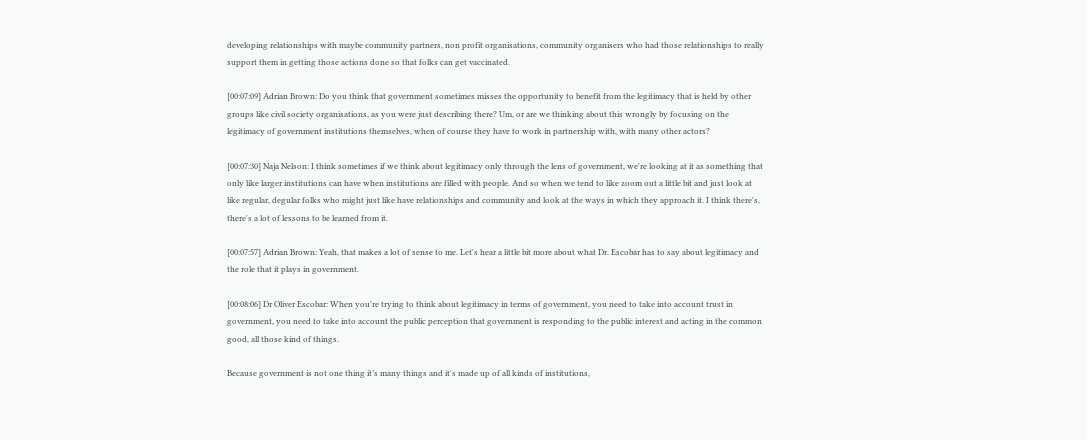developing relationships with maybe community partners, non profit organisations, community organisers who had those relationships to really support them in getting those actions done so that folks can get vaccinated.

[00:07:09] Adrian Brown: Do you think that government sometimes misses the opportunity to benefit from the legitimacy that is held by other groups like civil society organisations, as you were just describing there? Um, or are we thinking about this wrongly by focusing on the legitimacy of government institutions themselves, when of course they have to work in partnership with, with many other actors?

[00:07:30] Naja Nelson: I think sometimes if we think about legitimacy only through the lens of government, we're looking at it as something that only like larger institutions can have when institutions are filled with people. And so when we tend to like zoom out a little bit and just look at like regular, degular folks who might just like have relationships and community and look at the ways in which they approach it. I think there's, there's a lot of lessons to be learned from it.

[00:07:57] Adrian Brown: Yeah, that makes a lot of sense to me. Let's hear a little bit more about what Dr. Escobar has to say about legitimacy and the role that it plays in government.

[00:08:06] Dr Oliver Escobar: When you're trying to think about legitimacy in terms of government, you need to take into account trust in government, you need to take into account the public perception that government is responding to the public interest and acting in the common good, all those kind of things.

Because government is not one thing it’s many things and it's made up of all kinds of institutions,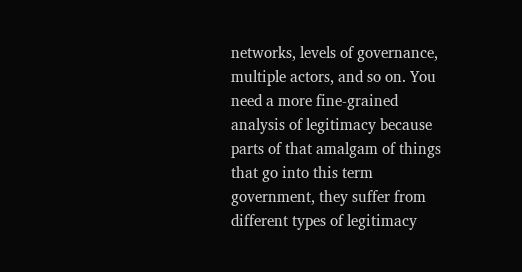networks, levels of governance, multiple actors, and so on. You need a more fine-grained analysis of legitimacy because parts of that amalgam of things that go into this term government, they suffer from different types of legitimacy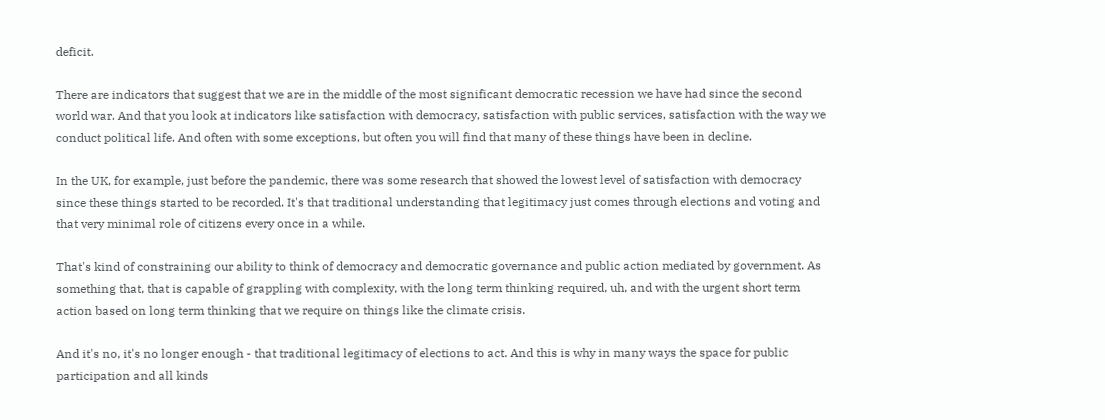deficit.

There are indicators that suggest that we are in the middle of the most significant democratic recession we have had since the second world war. And that you look at indicators like satisfaction with democracy, satisfaction with public services, satisfaction with the way we conduct political life. And often with some exceptions, but often you will find that many of these things have been in decline.

In the UK, for example, just before the pandemic, there was some research that showed the lowest level of satisfaction with democracy since these things started to be recorded. It's that traditional understanding that legitimacy just comes through elections and voting and that very minimal role of citizens every once in a while.

That's kind of constraining our ability to think of democracy and democratic governance and public action mediated by government. As something that, that is capable of grappling with complexity, with the long term thinking required, uh, and with the urgent short term action based on long term thinking that we require on things like the climate crisis.

And it's no, it's no longer enough - that traditional legitimacy of elections to act. And this is why in many ways the space for public participation and all kinds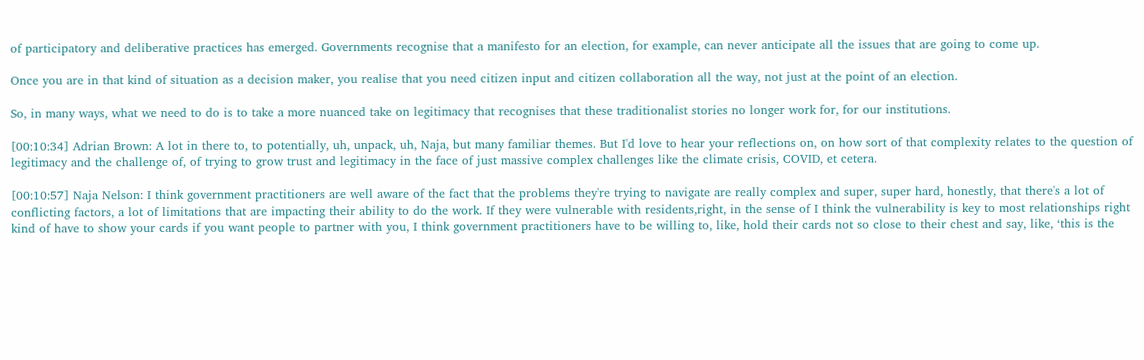of participatory and deliberative practices has emerged. Governments recognise that a manifesto for an election, for example, can never anticipate all the issues that are going to come up.

Once you are in that kind of situation as a decision maker, you realise that you need citizen input and citizen collaboration all the way, not just at the point of an election.

So, in many ways, what we need to do is to take a more nuanced take on legitimacy that recognises that these traditionalist stories no longer work for, for our institutions.

[00:10:34] Adrian Brown: A lot in there to, to potentially, uh, unpack, uh, Naja, but many familiar themes. But I'd love to hear your reflections on, on how sort of that complexity relates to the question of legitimacy and the challenge of, of trying to grow trust and legitimacy in the face of just massive complex challenges like the climate crisis, COVID, et cetera.

[00:10:57] Naja Nelson: I think government practitioners are well aware of the fact that the problems they're trying to navigate are really complex and super, super hard, honestly, that there's a lot of conflicting factors, a lot of limitations that are impacting their ability to do the work. If they were vulnerable with residents,right, in the sense of I think the vulnerability is key to most relationships right kind of have to show your cards if you want people to partner with you, I think government practitioners have to be willing to, like, hold their cards not so close to their chest and say, like, ‘this is the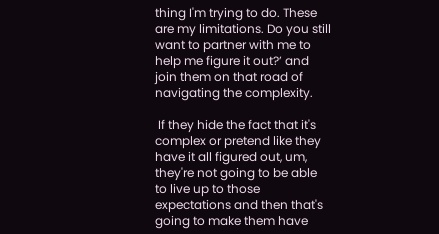thing I'm trying to do. These are my limitations. Do you still want to partner with me to help me figure it out?’ and join them on that road of navigating the complexity.

 If they hide the fact that it's complex or pretend like they have it all figured out, um, they're not going to be able to live up to those expectations and then that's going to make them have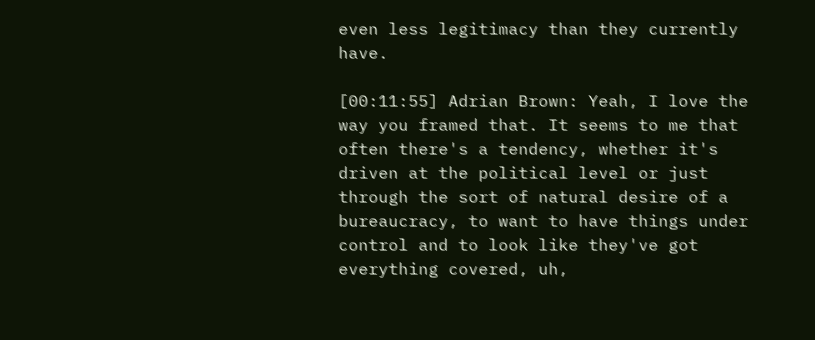even less legitimacy than they currently have.

[00:11:55] Adrian Brown: Yeah, I love the way you framed that. It seems to me that often there's a tendency, whether it's driven at the political level or just through the sort of natural desire of a bureaucracy, to want to have things under control and to look like they've got everything covered, uh,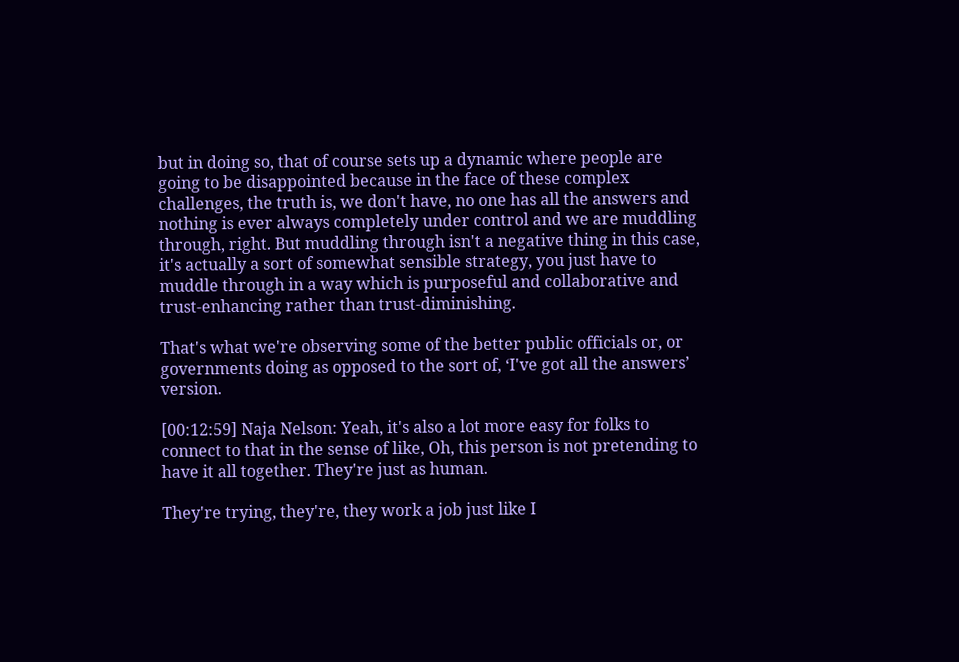but in doing so, that of course sets up a dynamic where people are going to be disappointed because in the face of these complex challenges, the truth is, we don't have, no one has all the answers and nothing is ever always completely under control and we are muddling through, right. But muddling through isn't a negative thing in this case, it's actually a sort of somewhat sensible strategy, you just have to muddle through in a way which is purposeful and collaborative and trust-enhancing rather than trust-diminishing.

That's what we're observing some of the better public officials or, or governments doing as opposed to the sort of, ‘I've got all the answers’ version.

[00:12:59] Naja Nelson: Yeah, it's also a lot more easy for folks to connect to that in the sense of like, Oh, this person is not pretending to have it all together. They're just as human.

They're trying, they're, they work a job just like I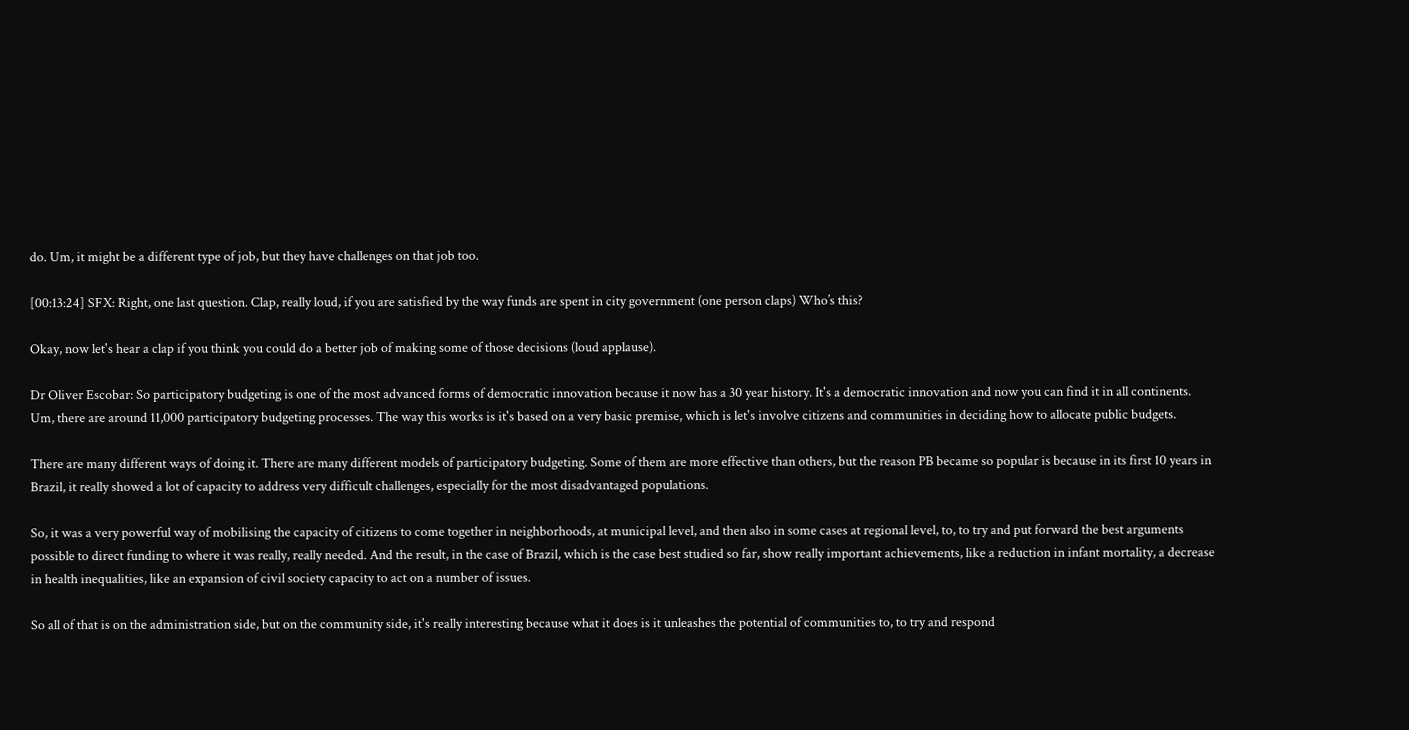do. Um, it might be a different type of job, but they have challenges on that job too.

[00:13:24] SFX: Right, one last question. Clap, really loud, if you are satisfied by the way funds are spent in city government (one person claps) Who’s this?

Okay, now let's hear a clap if you think you could do a better job of making some of those decisions (loud applause).

Dr Oliver Escobar: So participatory budgeting is one of the most advanced forms of democratic innovation because it now has a 30 year history. It's a democratic innovation and now you can find it in all continents. Um, there are around 11,000 participatory budgeting processes. The way this works is it's based on a very basic premise, which is let's involve citizens and communities in deciding how to allocate public budgets.

There are many different ways of doing it. There are many different models of participatory budgeting. Some of them are more effective than others, but the reason PB became so popular is because in its first 10 years in Brazil, it really showed a lot of capacity to address very difficult challenges, especially for the most disadvantaged populations.

So, it was a very powerful way of mobilising the capacity of citizens to come together in neighborhoods, at municipal level, and then also in some cases at regional level, to, to try and put forward the best arguments possible to direct funding to where it was really, really needed. And the result, in the case of Brazil, which is the case best studied so far, show really important achievements, like a reduction in infant mortality, a decrease in health inequalities, like an expansion of civil society capacity to act on a number of issues.

So all of that is on the administration side, but on the community side, it's really interesting because what it does is it unleashes the potential of communities to, to try and respond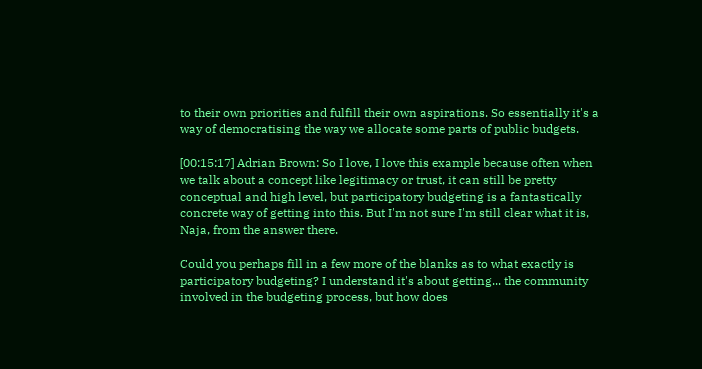to their own priorities and fulfill their own aspirations. So essentially it's a way of democratising the way we allocate some parts of public budgets.

[00:15:17] Adrian Brown: So I love, I love this example because often when we talk about a concept like legitimacy or trust, it can still be pretty conceptual and high level, but participatory budgeting is a fantastically concrete way of getting into this. But I'm not sure I'm still clear what it is, Naja, from the answer there.

Could you perhaps fill in a few more of the blanks as to what exactly is participatory budgeting? I understand it's about getting... the community involved in the budgeting process, but how does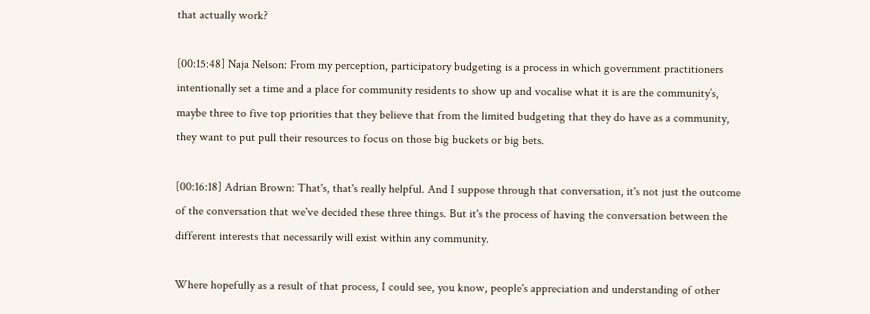that actually work?

[00:15:48] Naja Nelson: From my perception, participatory budgeting is a process in which government practitioners intentionally set a time and a place for community residents to show up and vocalise what it is are the community’s, maybe three to five top priorities that they believe that from the limited budgeting that they do have as a community, they want to put pull their resources to focus on those big buckets or big bets.

[00:16:18] Adrian Brown: That's, that's really helpful. And I suppose through that conversation, it's not just the outcome of the conversation that we've decided these three things. But it's the process of having the conversation between the different interests that necessarily will exist within any community.

Where hopefully as a result of that process, I could see, you know, people's appreciation and understanding of other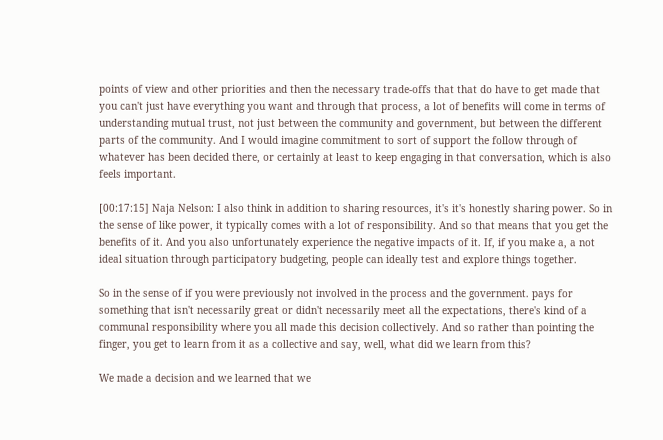points of view and other priorities and then the necessary trade-offs that that do have to get made that you can't just have everything you want and through that process, a lot of benefits will come in terms of understanding mutual trust, not just between the community and government, but between the different parts of the community. And I would imagine commitment to sort of support the follow through of whatever has been decided there, or certainly at least to keep engaging in that conversation, which is also feels important.

[00:17:15] Naja Nelson: I also think in addition to sharing resources, it's it's honestly sharing power. So in the sense of like power, it typically comes with a lot of responsibility. And so that means that you get the benefits of it. And you also unfortunately experience the negative impacts of it. If, if you make a, a not ideal situation through participatory budgeting, people can ideally test and explore things together.

So in the sense of if you were previously not involved in the process and the government. pays for something that isn't necessarily great or didn't necessarily meet all the expectations, there's kind of a communal responsibility where you all made this decision collectively. And so rather than pointing the finger, you get to learn from it as a collective and say, well, what did we learn from this?

We made a decision and we learned that we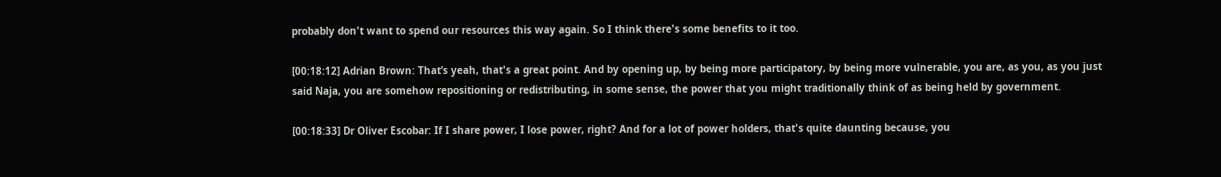probably don't want to spend our resources this way again. So I think there's some benefits to it too.

[00:18:12] Adrian Brown: That’s yeah, that's a great point. And by opening up, by being more participatory, by being more vulnerable, you are, as you, as you just said Naja, you are somehow repositioning or redistributing, in some sense, the power that you might traditionally think of as being held by government.

[00:18:33] Dr Oliver Escobar: If I share power, I lose power, right? And for a lot of power holders, that's quite daunting because, you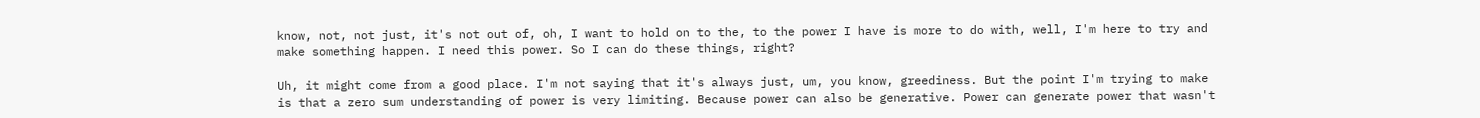know, not, not just, it's not out of, oh, I want to hold on to the, to the power I have is more to do with, well, I'm here to try and make something happen. I need this power. So I can do these things, right?

Uh, it might come from a good place. I'm not saying that it's always just, um, you know, greediness. But the point I'm trying to make is that a zero sum understanding of power is very limiting. Because power can also be generative. Power can generate power that wasn't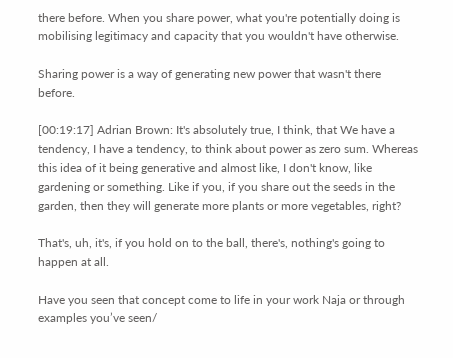there before. When you share power, what you're potentially doing is mobilising legitimacy and capacity that you wouldn't have otherwise.

Sharing power is a way of generating new power that wasn't there before.

[00:19:17] Adrian Brown: It's absolutely true, I think, that We have a tendency, I have a tendency, to think about power as zero sum. Whereas this idea of it being generative and almost like, I don't know, like gardening or something. Like if you, if you share out the seeds in the garden, then they will generate more plants or more vegetables, right?

That's, uh, it's, if you hold on to the ball, there's, nothing's going to happen at all.

Have you seen that concept come to life in your work Naja or through examples you’ve seen/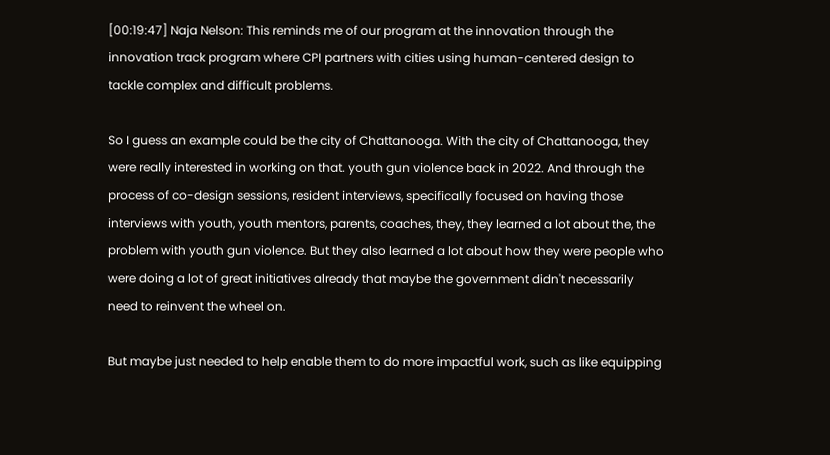[00:19:47] Naja Nelson: This reminds me of our program at the innovation through the innovation track program where CPI partners with cities using human-centered design to tackle complex and difficult problems.

So I guess an example could be the city of Chattanooga. With the city of Chattanooga, they were really interested in working on that. youth gun violence back in 2022. And through the process of co-design sessions, resident interviews, specifically focused on having those interviews with youth, youth mentors, parents, coaches, they, they learned a lot about the, the problem with youth gun violence. But they also learned a lot about how they were people who were doing a lot of great initiatives already that maybe the government didn't necessarily need to reinvent the wheel on.

But maybe just needed to help enable them to do more impactful work, such as like equipping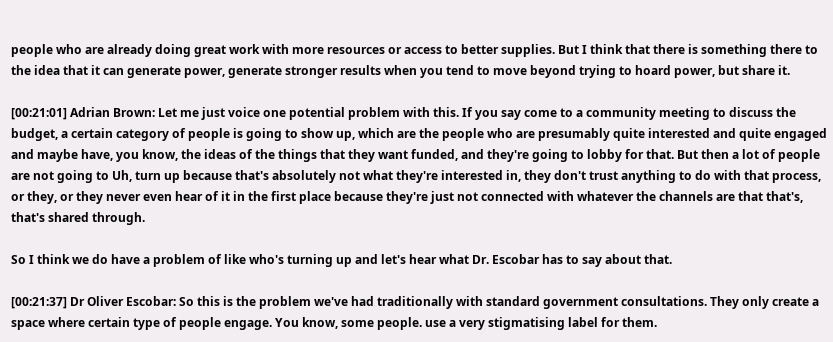people who are already doing great work with more resources or access to better supplies. But I think that there is something there to the idea that it can generate power, generate stronger results when you tend to move beyond trying to hoard power, but share it.

[00:21:01] Adrian Brown: Let me just voice one potential problem with this. If you say come to a community meeting to discuss the budget, a certain category of people is going to show up, which are the people who are presumably quite interested and quite engaged and maybe have, you know, the ideas of the things that they want funded, and they're going to lobby for that. But then a lot of people are not going to Uh, turn up because that's absolutely not what they're interested in, they don't trust anything to do with that process, or they, or they never even hear of it in the first place because they're just not connected with whatever the channels are that that's, that's shared through.

So I think we do have a problem of like who's turning up and let's hear what Dr. Escobar has to say about that.

[00:21:37] Dr Oliver Escobar: So this is the problem we've had traditionally with standard government consultations. They only create a space where certain type of people engage. You know, some people. use a very stigmatising label for them.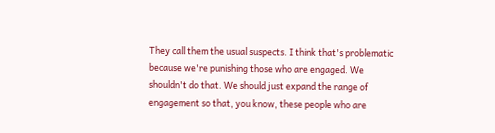They call them the usual suspects. I think that's problematic because we're punishing those who are engaged. We shouldn't do that. We should just expand the range of engagement so that, you know, these people who are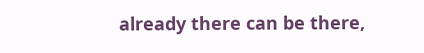already there can be there,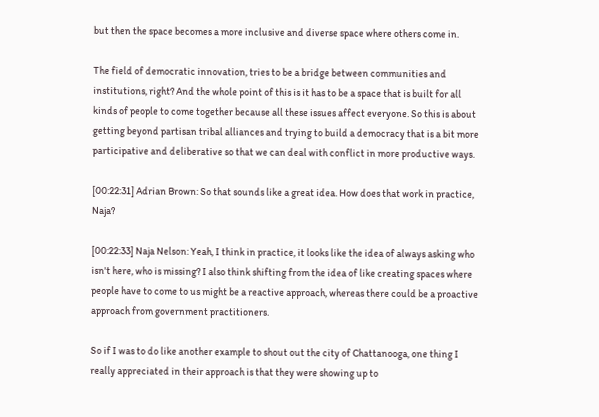but then the space becomes a more inclusive and diverse space where others come in.

The field of democratic innovation, tries to be a bridge between communities and institutions, right? And the whole point of this is it has to be a space that is built for all kinds of people to come together because all these issues affect everyone. So this is about getting beyond partisan tribal alliances and trying to build a democracy that is a bit more participative and deliberative so that we can deal with conflict in more productive ways.

[00:22:31] Adrian Brown: So that sounds like a great idea. How does that work in practice, Naja?

[00:22:33] Naja Nelson: Yeah, I think in practice, it looks like the idea of always asking who isn't here, who is missing? I also think shifting from the idea of like creating spaces where people have to come to us might be a reactive approach, whereas there could be a proactive approach from government practitioners.

So if I was to do like another example to shout out the city of Chattanooga, one thing I really appreciated in their approach is that they were showing up to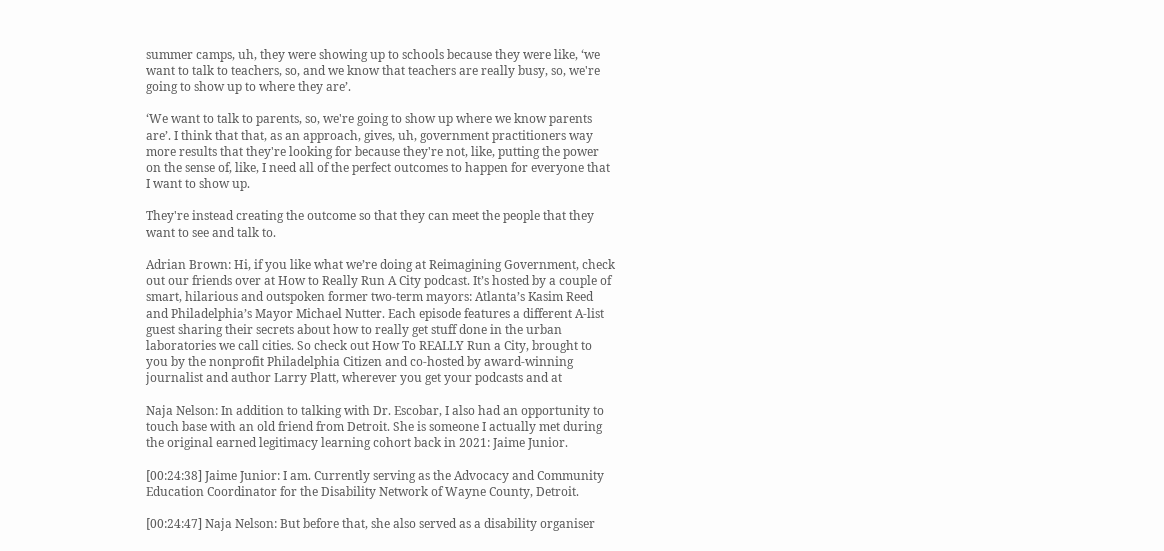summer camps, uh, they were showing up to schools because they were like, ‘we want to talk to teachers, so, and we know that teachers are really busy, so, we're going to show up to where they are’.

‘We want to talk to parents, so, we're going to show up where we know parents are’. I think that that, as an approach, gives, uh, government practitioners way more results that they're looking for because they're not, like, putting the power on the sense of, like, I need all of the perfect outcomes to happen for everyone that I want to show up.

They're instead creating the outcome so that they can meet the people that they want to see and talk to.

Adrian Brown: Hi, if you like what we’re doing at Reimagining Government, check out our friends over at How to Really Run A City podcast. It’s hosted by a couple of smart, hilarious and outspoken former two-term mayors: Atlanta’s Kasim Reed and Philadelphia’s Mayor Michael Nutter. Each episode features a different A-list guest sharing their secrets about how to really get stuff done in the urban laboratories we call cities. So check out How To REALLY Run a City, brought to you by the nonprofit Philadelphia Citizen and co-hosted by award-winning journalist and author Larry Platt, wherever you get your podcasts and at

Naja Nelson: In addition to talking with Dr. Escobar, I also had an opportunity to touch base with an old friend from Detroit. She is someone I actually met during the original earned legitimacy learning cohort back in 2021: Jaime Junior.

[00:24:38] Jaime Junior: I am. Currently serving as the Advocacy and Community Education Coordinator for the Disability Network of Wayne County, Detroit.

[00:24:47] Naja Nelson: But before that, she also served as a disability organiser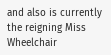and also is currently the reigning Miss Wheelchair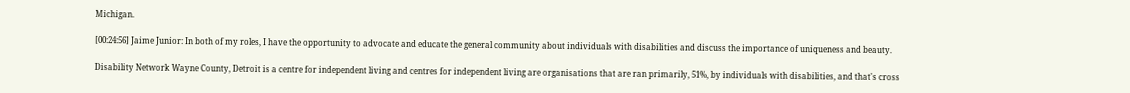Michigan.

[00:24:56] Jaime Junior: In both of my roles, I have the opportunity to advocate and educate the general community about individuals with disabilities and discuss the importance of uniqueness and beauty.

Disability Network Wayne County, Detroit is a centre for independent living and centres for independent living are organisations that are ran primarily, 51%, by individuals with disabilities, and that's cross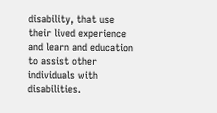disability, that use their lived experience and learn and education to assist other individuals with disabilities.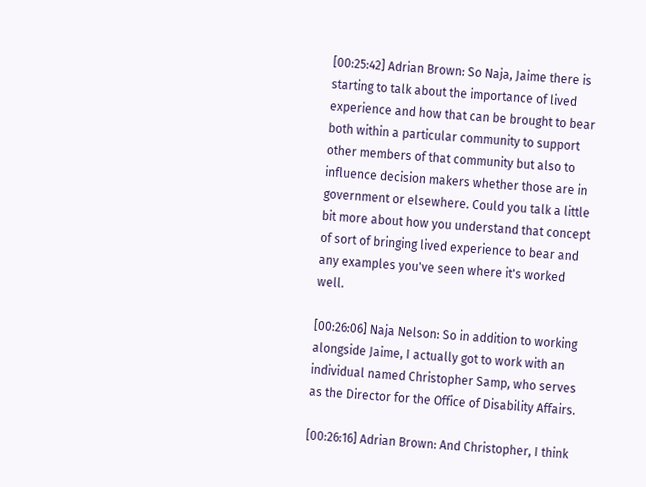[00:25:42] Adrian Brown: So Naja, Jaime there is starting to talk about the importance of lived experience and how that can be brought to bear both within a particular community to support other members of that community but also to influence decision makers whether those are in government or elsewhere. Could you talk a little bit more about how you understand that concept of sort of bringing lived experience to bear and any examples you've seen where it's worked well.

[00:26:06] Naja Nelson: So in addition to working alongside Jaime, I actually got to work with an individual named Christopher Samp, who serves as the Director for the Office of Disability Affairs.

[00:26:16] Adrian Brown: And Christopher, I think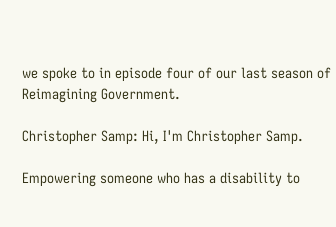we spoke to in episode four of our last season of Reimagining Government.

Christopher Samp: Hi, I'm Christopher Samp.

Empowering someone who has a disability to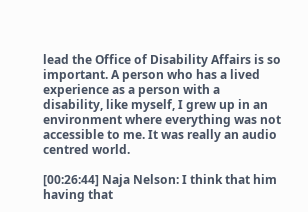lead the Office of Disability Affairs is so important. A person who has a lived experience as a person with a disability, like myself, I grew up in an environment where everything was not accessible to me. It was really an audio centred world.

[00:26:44] Naja Nelson: I think that him having that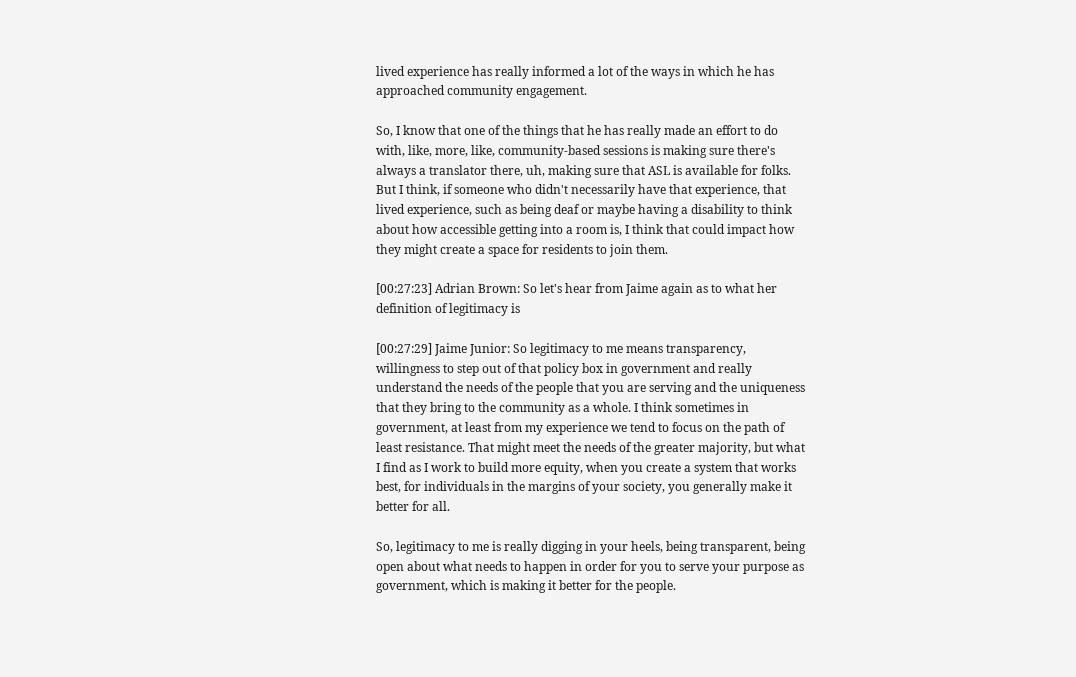lived experience has really informed a lot of the ways in which he has approached community engagement.

So, I know that one of the things that he has really made an effort to do with, like, more, like, community-based sessions is making sure there's always a translator there, uh, making sure that ASL is available for folks. But I think, if someone who didn't necessarily have that experience, that lived experience, such as being deaf or maybe having a disability to think about how accessible getting into a room is, I think that could impact how they might create a space for residents to join them.

[00:27:23] Adrian Brown: So let's hear from Jaime again as to what her definition of legitimacy is

[00:27:29] Jaime Junior: So legitimacy to me means transparency, willingness to step out of that policy box in government and really understand the needs of the people that you are serving and the uniqueness that they bring to the community as a whole. I think sometimes in government, at least from my experience we tend to focus on the path of least resistance. That might meet the needs of the greater majority, but what I find as I work to build more equity, when you create a system that works best, for individuals in the margins of your society, you generally make it better for all.

So, legitimacy to me is really digging in your heels, being transparent, being open about what needs to happen in order for you to serve your purpose as government, which is making it better for the people.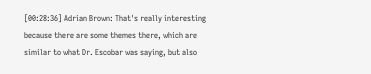[00:28:36] Adrian Brown: That's really interesting because there are some themes there, which are similar to what Dr. Escobar was saying, but also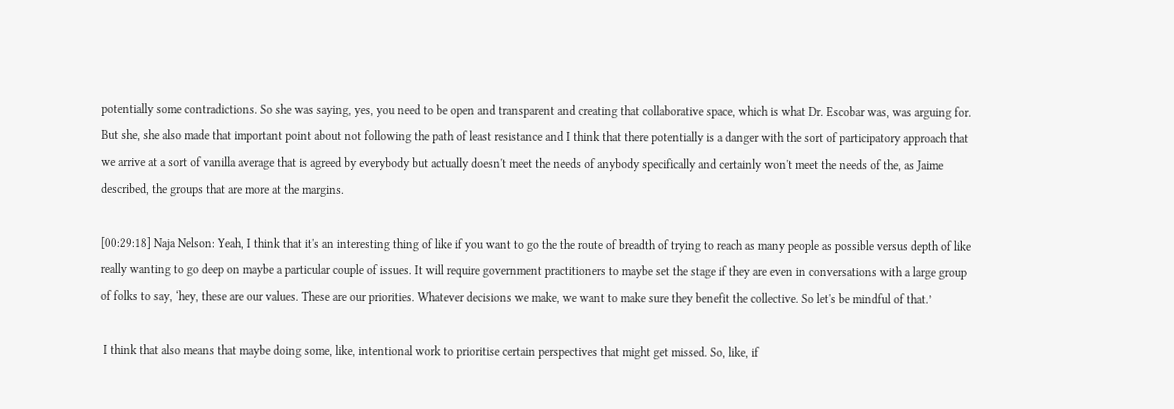potentially some contradictions. So she was saying, yes, you need to be open and transparent and creating that collaborative space, which is what Dr. Escobar was, was arguing for. But she, she also made that important point about not following the path of least resistance and I think that there potentially is a danger with the sort of participatory approach that we arrive at a sort of vanilla average that is agreed by everybody but actually doesn't meet the needs of anybody specifically and certainly won't meet the needs of the, as Jaime described, the groups that are more at the margins.

[00:29:18] Naja Nelson: Yeah, I think that it's an interesting thing of like if you want to go the the route of breadth of trying to reach as many people as possible versus depth of like really wanting to go deep on maybe a particular couple of issues. It will require government practitioners to maybe set the stage if they are even in conversations with a large group of folks to say, ‘hey, these are our values. These are our priorities. Whatever decisions we make, we want to make sure they benefit the collective. So let's be mindful of that.’

 I think that also means that maybe doing some, like, intentional work to prioritise certain perspectives that might get missed. So, like, if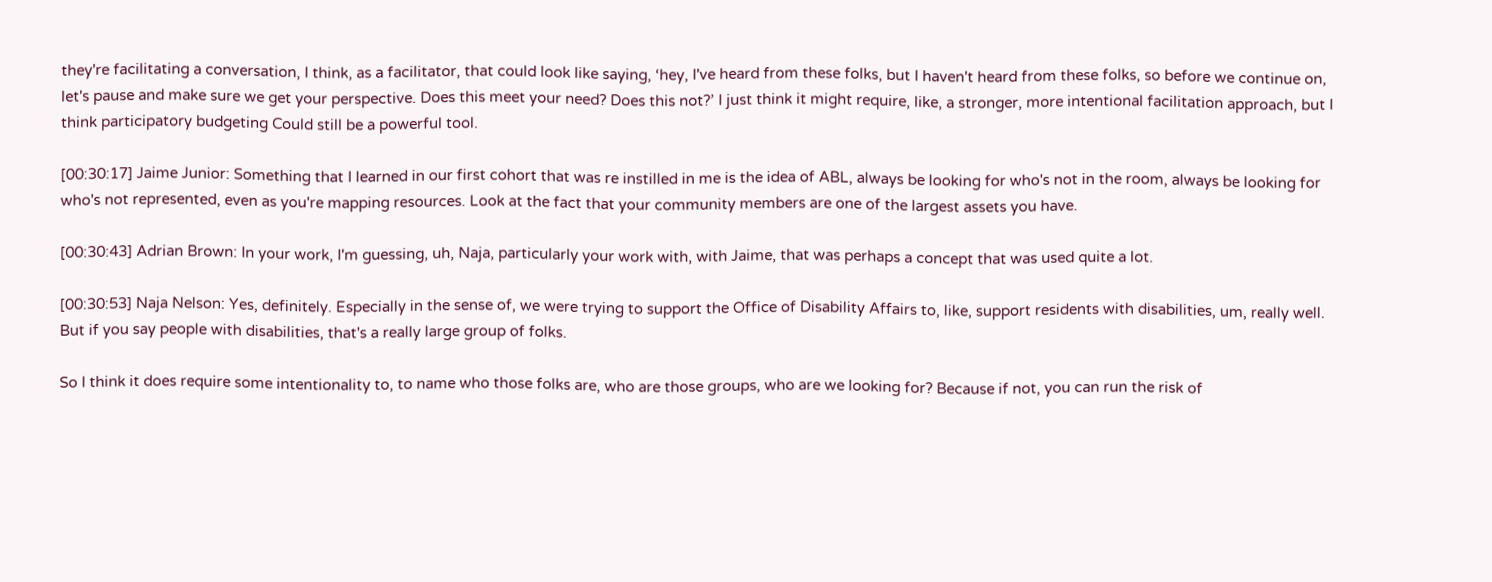they're facilitating a conversation, I think, as a facilitator, that could look like saying, ‘hey, I've heard from these folks, but I haven't heard from these folks, so before we continue on, let's pause and make sure we get your perspective. Does this meet your need? Does this not?’ I just think it might require, like, a stronger, more intentional facilitation approach, but I think participatory budgeting Could still be a powerful tool.

[00:30:17] Jaime Junior: Something that I learned in our first cohort that was re instilled in me is the idea of ABL, always be looking for who's not in the room, always be looking for who's not represented, even as you're mapping resources. Look at the fact that your community members are one of the largest assets you have.

[00:30:43] Adrian Brown: In your work, I'm guessing, uh, Naja, particularly your work with, with Jaime, that was perhaps a concept that was used quite a lot.

[00:30:53] Naja Nelson: Yes, definitely. Especially in the sense of, we were trying to support the Office of Disability Affairs to, like, support residents with disabilities, um, really well. But if you say people with disabilities, that's a really large group of folks.

So I think it does require some intentionality to, to name who those folks are, who are those groups, who are we looking for? Because if not, you can run the risk of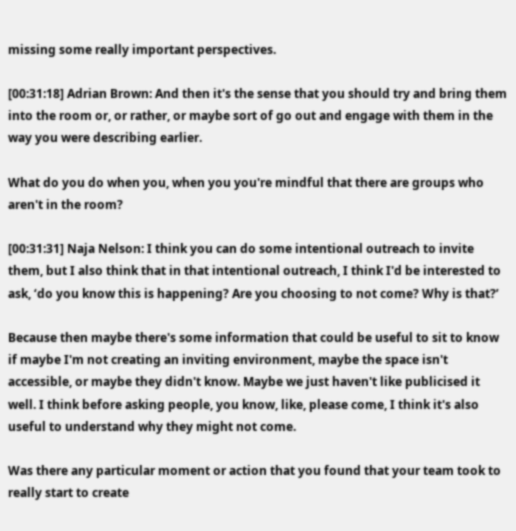missing some really important perspectives.

[00:31:18] Adrian Brown: And then it's the sense that you should try and bring them into the room or, or rather, or maybe sort of go out and engage with them in the way you were describing earlier.

What do you do when you, when you you're mindful that there are groups who aren't in the room?

[00:31:31] Naja Nelson: I think you can do some intentional outreach to invite them, but I also think that in that intentional outreach, I think I'd be interested to ask, ‘do you know this is happening? Are you choosing to not come? Why is that?’

Because then maybe there's some information that could be useful to sit to know if maybe I'm not creating an inviting environment, maybe the space isn't accessible, or maybe they didn't know. Maybe we just haven't like publicised it well. I think before asking people, you know, like, please come, I think it's also useful to understand why they might not come.

Was there any particular moment or action that you found that your team took to really start to create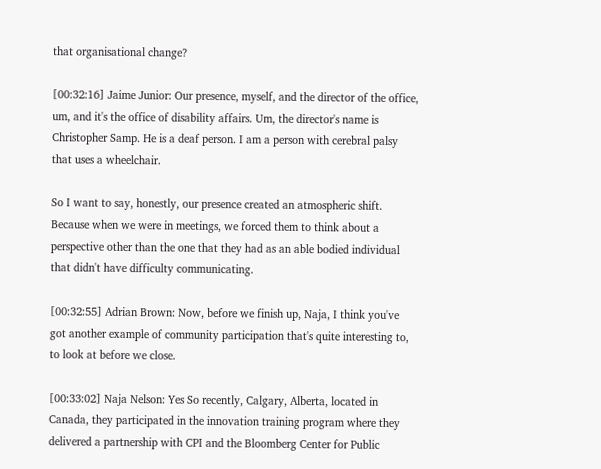that organisational change?

[00:32:16] Jaime Junior: Our presence, myself, and the director of the office, um, and it's the office of disability affairs. Um, the director's name is Christopher Samp. He is a deaf person. I am a person with cerebral palsy that uses a wheelchair.

So I want to say, honestly, our presence created an atmospheric shift. Because when we were in meetings, we forced them to think about a perspective other than the one that they had as an able bodied individual that didn't have difficulty communicating.

[00:32:55] Adrian Brown: Now, before we finish up, Naja, I think you've got another example of community participation that's quite interesting to, to look at before we close.

[00:33:02] Naja Nelson: Yes So recently, Calgary, Alberta, located in Canada, they participated in the innovation training program where they delivered a partnership with CPI and the Bloomberg Center for Public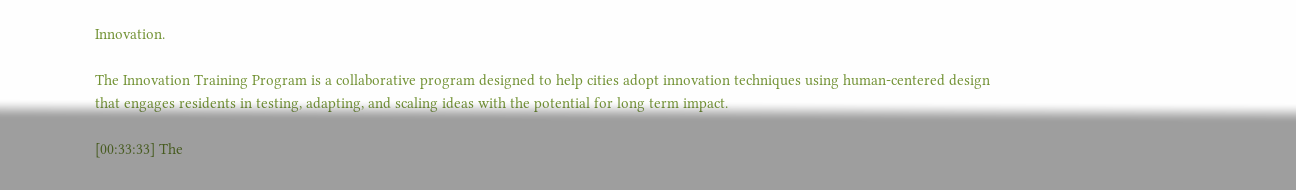Innovation.

The Innovation Training Program is a collaborative program designed to help cities adopt innovation techniques using human-centered design that engages residents in testing, adapting, and scaling ideas with the potential for long term impact.

[00:33:33] The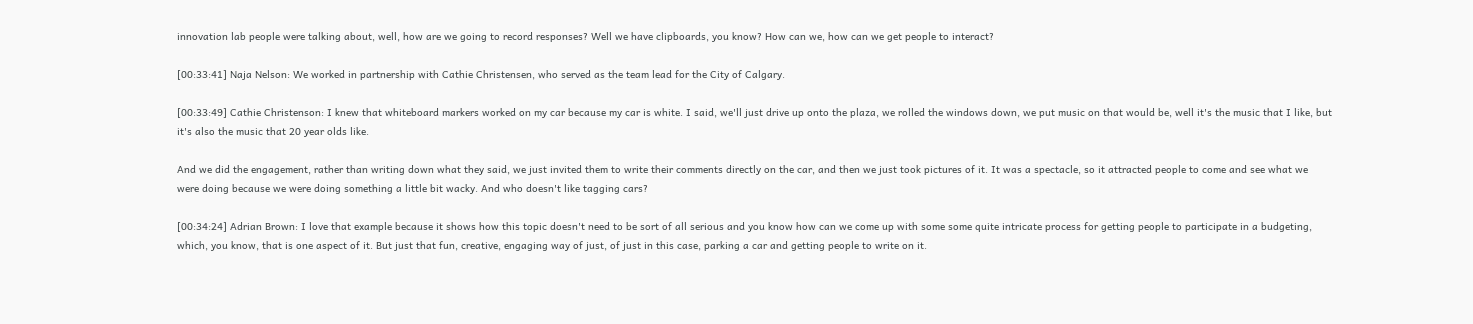innovation lab people were talking about, well, how are we going to record responses? Well we have clipboards, you know? How can we, how can we get people to interact?

[00:33:41] Naja Nelson: We worked in partnership with Cathie Christensen, who served as the team lead for the City of Calgary.

[00:33:49] Cathie Christenson: I knew that whiteboard markers worked on my car because my car is white. I said, we'll just drive up onto the plaza, we rolled the windows down, we put music on that would be, well it's the music that I like, but it's also the music that 20 year olds like.

And we did the engagement, rather than writing down what they said, we just invited them to write their comments directly on the car, and then we just took pictures of it. It was a spectacle, so it attracted people to come and see what we were doing because we were doing something a little bit wacky. And who doesn't like tagging cars?

[00:34:24] Adrian Brown: I love that example because it shows how this topic doesn't need to be sort of all serious and you know how can we come up with some some quite intricate process for getting people to participate in a budgeting, which, you know, that is one aspect of it. But just that fun, creative, engaging way of just, of just in this case, parking a car and getting people to write on it.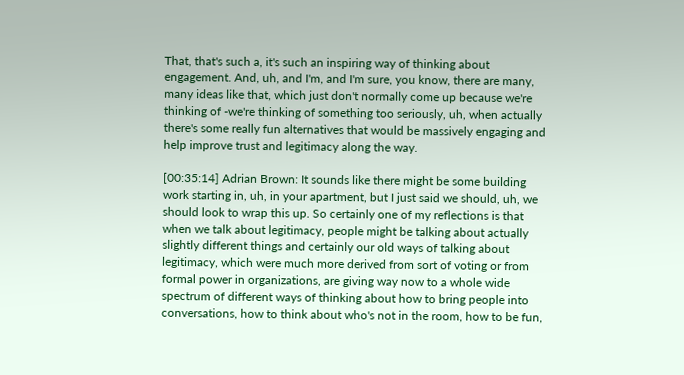That, that's such a, it's such an inspiring way of thinking about engagement. And, uh, and I'm, and I'm sure, you know, there are many, many ideas like that, which just don't normally come up because we're thinking of -we're thinking of something too seriously, uh, when actually there's some really fun alternatives that would be massively engaging and help improve trust and legitimacy along the way.

[00:35:14] Adrian Brown: It sounds like there might be some building work starting in, uh, in your apartment, but I just said we should, uh, we should look to wrap this up. So certainly one of my reflections is that when we talk about legitimacy, people might be talking about actually slightly different things and certainly our old ways of talking about legitimacy, which were much more derived from sort of voting or from formal power in organizations, are giving way now to a whole wide spectrum of different ways of thinking about how to bring people into conversations, how to think about who's not in the room, how to be fun,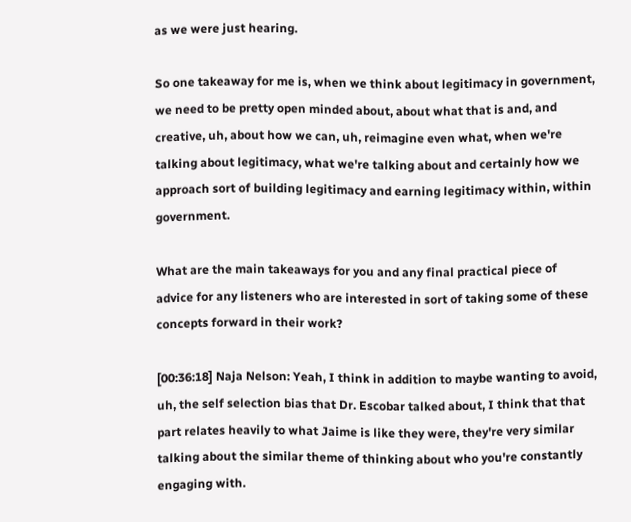as we were just hearing.

So one takeaway for me is, when we think about legitimacy in government, we need to be pretty open minded about, about what that is and, and creative, uh, about how we can, uh, reimagine even what, when we're talking about legitimacy, what we're talking about and certainly how we approach sort of building legitimacy and earning legitimacy within, within government.

What are the main takeaways for you and any final practical piece of advice for any listeners who are interested in sort of taking some of these concepts forward in their work?

[00:36:18] Naja Nelson: Yeah, I think in addition to maybe wanting to avoid, uh, the self selection bias that Dr. Escobar talked about, I think that that part relates heavily to what Jaime is like they were, they're very similar talking about the similar theme of thinking about who you're constantly engaging with.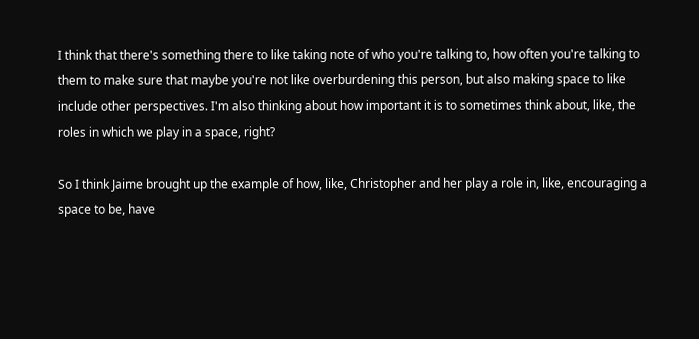I think that there's something there to like taking note of who you're talking to, how often you're talking to them to make sure that maybe you're not like overburdening this person, but also making space to like include other perspectives. I'm also thinking about how important it is to sometimes think about, like, the roles in which we play in a space, right?

So I think Jaime brought up the example of how, like, Christopher and her play a role in, like, encouraging a space to be, have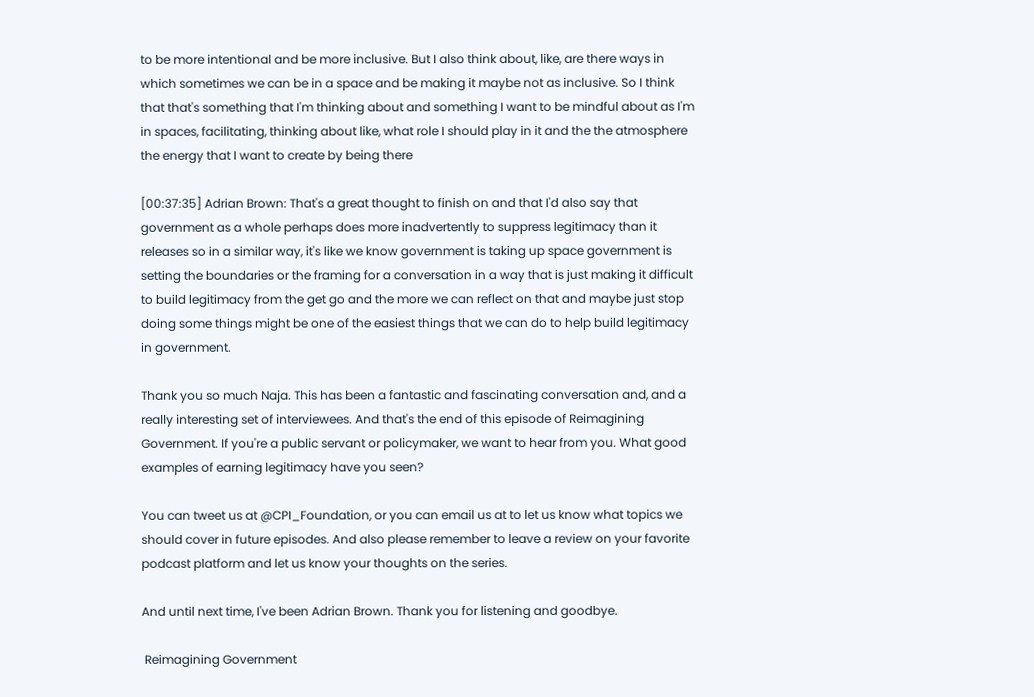to be more intentional and be more inclusive. But I also think about, like, are there ways in which sometimes we can be in a space and be making it maybe not as inclusive. So I think that that's something that I'm thinking about and something I want to be mindful about as I'm in spaces, facilitating, thinking about like, what role I should play in it and the the atmosphere the energy that I want to create by being there

[00:37:35] Adrian Brown: That's a great thought to finish on and that I'd also say that government as a whole perhaps does more inadvertently to suppress legitimacy than it releases so in a similar way, it's like we know government is taking up space government is setting the boundaries or the framing for a conversation in a way that is just making it difficult to build legitimacy from the get go and the more we can reflect on that and maybe just stop doing some things might be one of the easiest things that we can do to help build legitimacy in government.

Thank you so much Naja. This has been a fantastic and fascinating conversation and, and a really interesting set of interviewees. And that's the end of this episode of Reimagining Government. If you're a public servant or policymaker, we want to hear from you. What good examples of earning legitimacy have you seen?

You can tweet us at @CPI_Foundation, or you can email us at to let us know what topics we should cover in future episodes. And also please remember to leave a review on your favorite podcast platform and let us know your thoughts on the series.

And until next time, I've been Adrian Brown. Thank you for listening and goodbye.

 Reimagining Government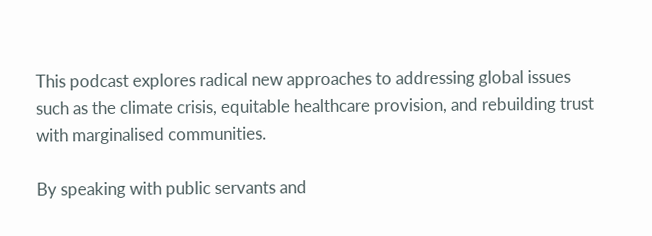This podcast explores radical new approaches to addressing global issues such as the climate crisis, equitable healthcare provision, and rebuilding trust with marginalised communities.

By speaking with public servants and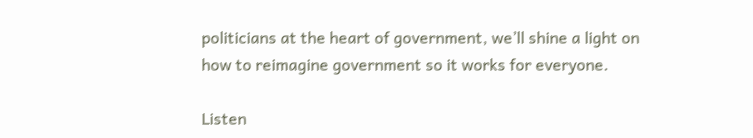politicians at the heart of government, we’ll shine a light on how to reimagine government so it works for everyone.

Listen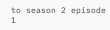to season 2 episode 1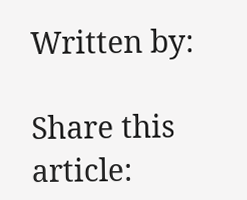Written by:

Share this article: